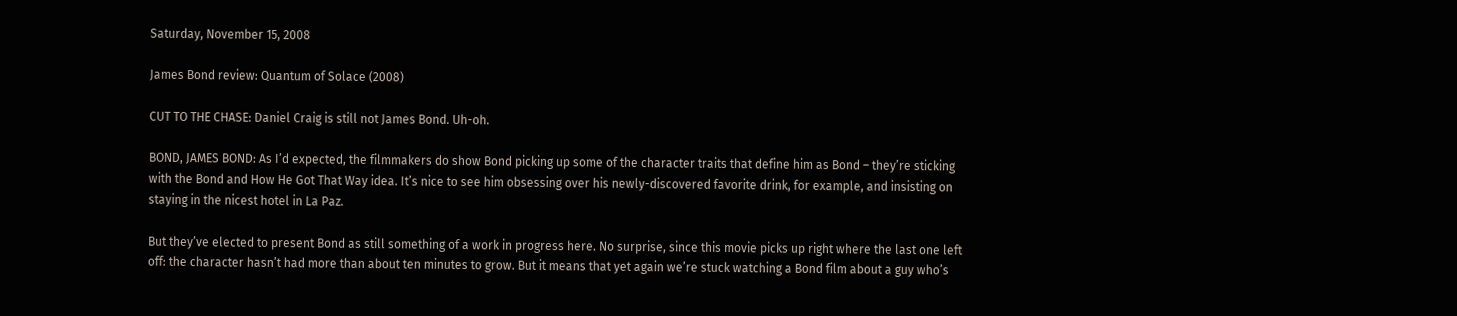Saturday, November 15, 2008

James Bond review: Quantum of Solace (2008)

CUT TO THE CHASE: Daniel Craig is still not James Bond. Uh-oh.

BOND, JAMES BOND: As I’d expected, the filmmakers do show Bond picking up some of the character traits that define him as Bond – they’re sticking with the Bond and How He Got That Way idea. It’s nice to see him obsessing over his newly-discovered favorite drink, for example, and insisting on staying in the nicest hotel in La Paz.

But they’ve elected to present Bond as still something of a work in progress here. No surprise, since this movie picks up right where the last one left off: the character hasn’t had more than about ten minutes to grow. But it means that yet again we’re stuck watching a Bond film about a guy who’s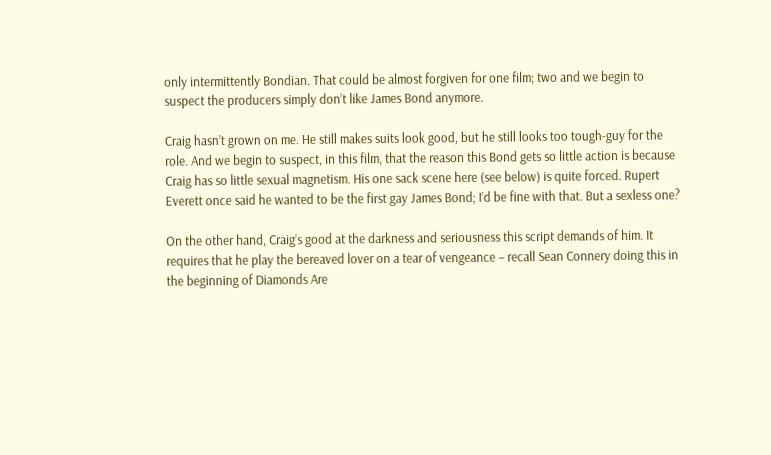only intermittently Bondian. That could be almost forgiven for one film; two and we begin to suspect the producers simply don’t like James Bond anymore.

Craig hasn’t grown on me. He still makes suits look good, but he still looks too tough-guy for the role. And we begin to suspect, in this film, that the reason this Bond gets so little action is because Craig has so little sexual magnetism. His one sack scene here (see below) is quite forced. Rupert Everett once said he wanted to be the first gay James Bond; I’d be fine with that. But a sexless one?

On the other hand, Craig’s good at the darkness and seriousness this script demands of him. It requires that he play the bereaved lover on a tear of vengeance – recall Sean Connery doing this in the beginning of Diamonds Are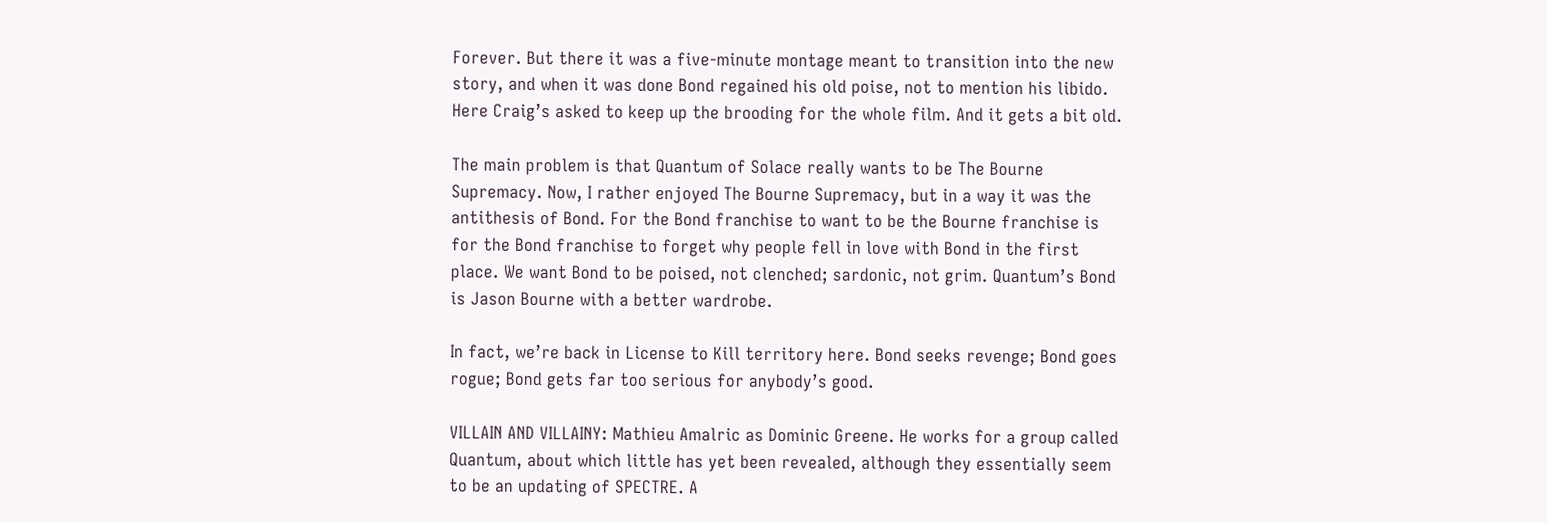Forever. But there it was a five-minute montage meant to transition into the new story, and when it was done Bond regained his old poise, not to mention his libido. Here Craig’s asked to keep up the brooding for the whole film. And it gets a bit old.

The main problem is that Quantum of Solace really wants to be The Bourne Supremacy. Now, I rather enjoyed The Bourne Supremacy, but in a way it was the antithesis of Bond. For the Bond franchise to want to be the Bourne franchise is for the Bond franchise to forget why people fell in love with Bond in the first place. We want Bond to be poised, not clenched; sardonic, not grim. Quantum’s Bond is Jason Bourne with a better wardrobe.

In fact, we’re back in License to Kill territory here. Bond seeks revenge; Bond goes rogue; Bond gets far too serious for anybody’s good.

VILLAIN AND VILLAINY: Mathieu Amalric as Dominic Greene. He works for a group called Quantum, about which little has yet been revealed, although they essentially seem to be an updating of SPECTRE. A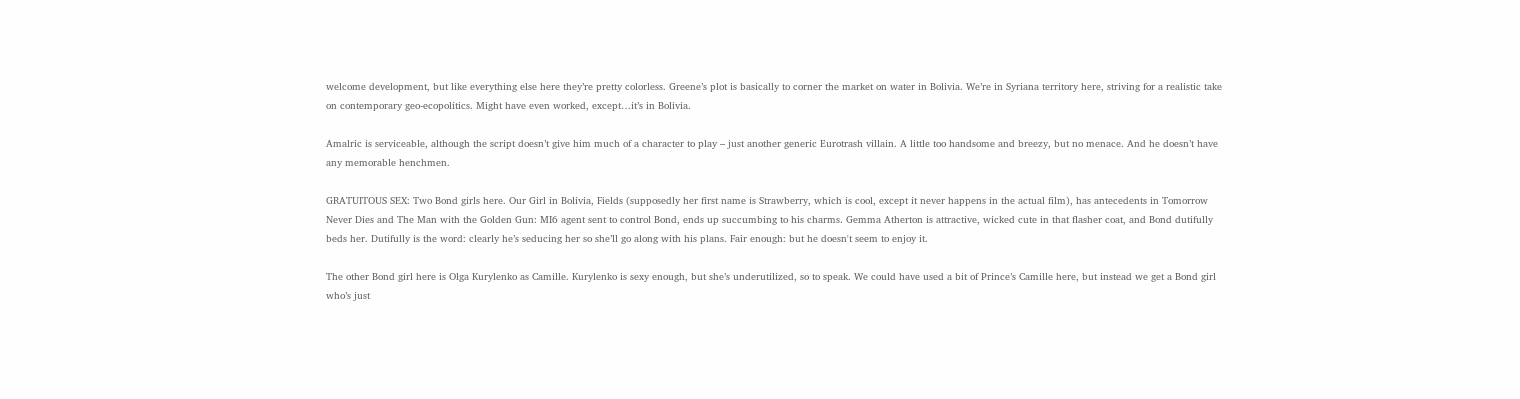welcome development, but like everything else here they’re pretty colorless. Greene’s plot is basically to corner the market on water in Bolivia. We’re in Syriana territory here, striving for a realistic take on contemporary geo-ecopolitics. Might have even worked, except…it’s in Bolivia.

Amalric is serviceable, although the script doesn’t give him much of a character to play – just another generic Eurotrash villain. A little too handsome and breezy, but no menace. And he doesn’t have any memorable henchmen.

GRATUITOUS SEX: Two Bond girls here. Our Girl in Bolivia, Fields (supposedly her first name is Strawberry, which is cool, except it never happens in the actual film), has antecedents in Tomorrow Never Dies and The Man with the Golden Gun: MI6 agent sent to control Bond, ends up succumbing to his charms. Gemma Atherton is attractive, wicked cute in that flasher coat, and Bond dutifully beds her. Dutifully is the word: clearly he’s seducing her so she’ll go along with his plans. Fair enough: but he doesn't seem to enjoy it.

The other Bond girl here is Olga Kurylenko as Camille. Kurylenko is sexy enough, but she’s underutilized, so to speak. We could have used a bit of Prince’s Camille here, but instead we get a Bond girl who’s just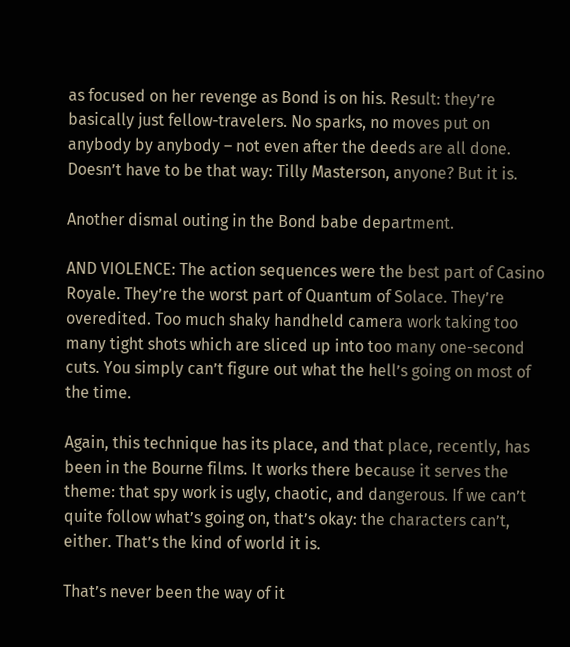as focused on her revenge as Bond is on his. Result: they’re basically just fellow-travelers. No sparks, no moves put on anybody by anybody – not even after the deeds are all done. Doesn’t have to be that way: Tilly Masterson, anyone? But it is.

Another dismal outing in the Bond babe department.

AND VIOLENCE: The action sequences were the best part of Casino Royale. They’re the worst part of Quantum of Solace. They’re overedited. Too much shaky handheld camera work taking too many tight shots which are sliced up into too many one-second cuts. You simply can’t figure out what the hell’s going on most of the time.

Again, this technique has its place, and that place, recently, has been in the Bourne films. It works there because it serves the theme: that spy work is ugly, chaotic, and dangerous. If we can’t quite follow what’s going on, that’s okay: the characters can’t, either. That’s the kind of world it is.

That’s never been the way of it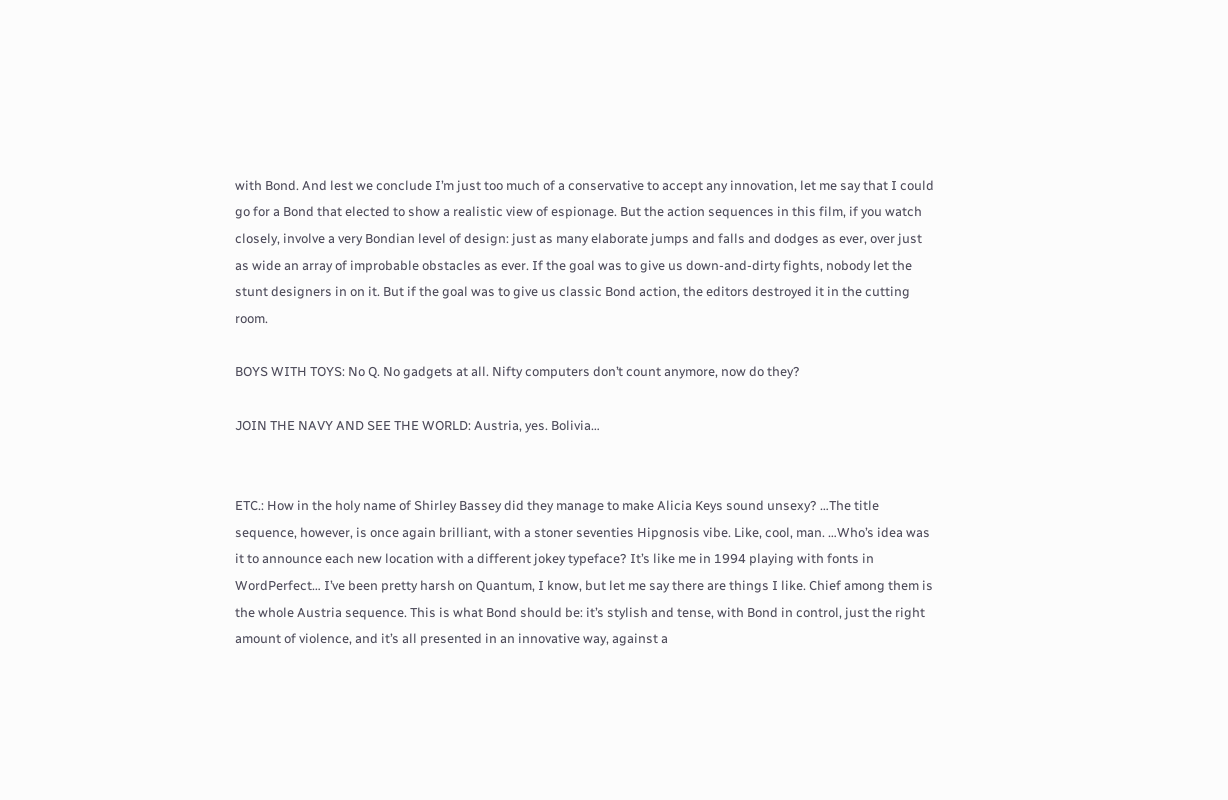with Bond. And lest we conclude I’m just too much of a conservative to accept any innovation, let me say that I could go for a Bond that elected to show a realistic view of espionage. But the action sequences in this film, if you watch closely, involve a very Bondian level of design: just as many elaborate jumps and falls and dodges as ever, over just as wide an array of improbable obstacles as ever. If the goal was to give us down-and-dirty fights, nobody let the stunt designers in on it. But if the goal was to give us classic Bond action, the editors destroyed it in the cutting room.

BOYS WITH TOYS: No Q. No gadgets at all. Nifty computers don’t count anymore, now do they?

JOIN THE NAVY AND SEE THE WORLD: Austria, yes. Bolivia…


ETC.: How in the holy name of Shirley Bassey did they manage to make Alicia Keys sound unsexy? …The title sequence, however, is once again brilliant, with a stoner seventies Hipgnosis vibe. Like, cool, man. …Who’s idea was it to announce each new location with a different jokey typeface? It’s like me in 1994 playing with fonts in WordPerfect… I’ve been pretty harsh on Quantum, I know, but let me say there are things I like. Chief among them is the whole Austria sequence. This is what Bond should be: it’s stylish and tense, with Bond in control, just the right amount of violence, and it’s all presented in an innovative way, against a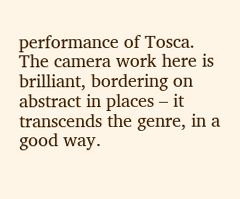performance of Tosca. The camera work here is brilliant, bordering on abstract in places – it transcends the genre, in a good way.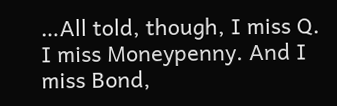…All told, though, I miss Q. I miss Moneypenny. And I miss Bond,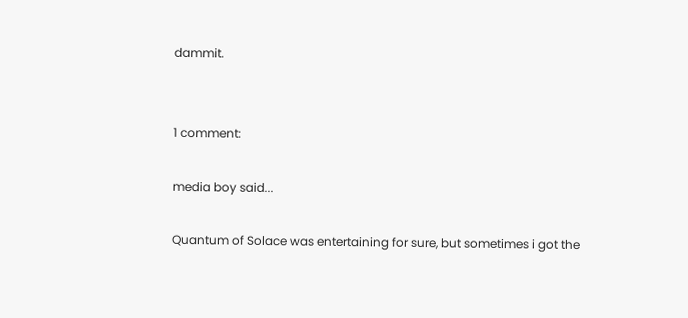dammit.


1 comment:

media boy said...

Quantum of Solace was entertaining for sure, but sometimes i got the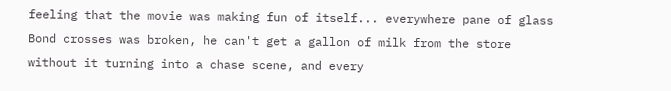feeling that the movie was making fun of itself... everywhere pane of glass Bond crosses was broken, he can't get a gallon of milk from the store without it turning into a chase scene, and every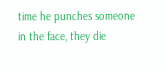time he punches someone in the face, they die